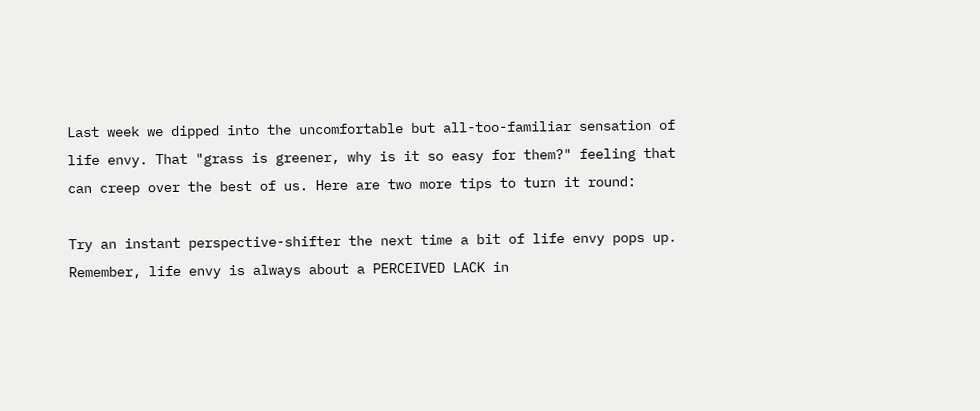Last week we dipped into the uncomfortable but all-too-familiar sensation of life envy. That "grass is greener, why is it so easy for them?" feeling that can creep over the best of us. Here are two more tips to turn it round:

Try an instant perspective-shifter the next time a bit of life envy pops up. Remember, life envy is always about a PERCEIVED LACK in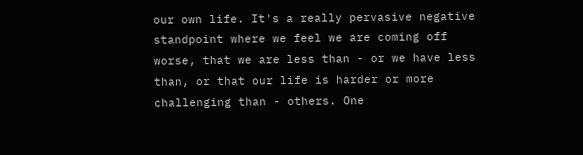our own life. It's a really pervasive negative standpoint where we feel we are coming off worse, that we are less than - or we have less than, or that our life is harder or more challenging than - others. One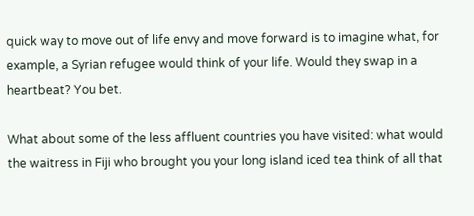quick way to move out of life envy and move forward is to imagine what, for example, a Syrian refugee would think of your life. Would they swap in a heartbeat? You bet.

What about some of the less affluent countries you have visited: what would the waitress in Fiji who brought you your long island iced tea think of all that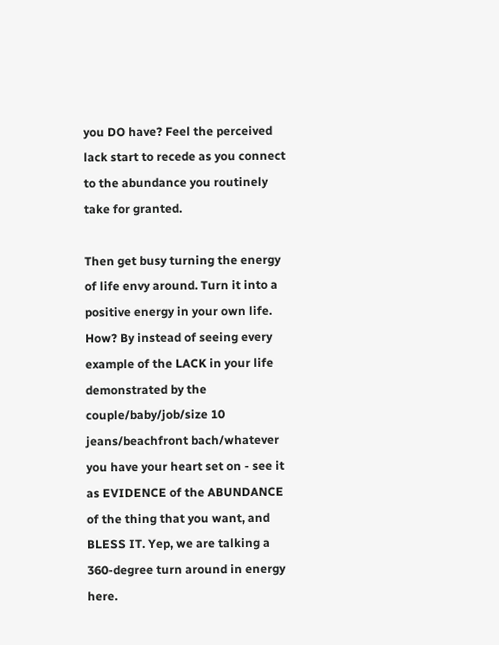you DO have? Feel the perceived lack start to recede as you connect to the abundance you routinely take for granted.

Then get busy turning the energy of life envy around. Turn it into a positive energy in your own life. How? By instead of seeing every example of the LACK in your life demonstrated by the couple/baby/job/size 10 jeans/beachfront bach/whatever you have your heart set on - see it as EVIDENCE of the ABUNDANCE of the thing that you want, and BLESS IT. Yep, we are talking a 360-degree turn around in energy here.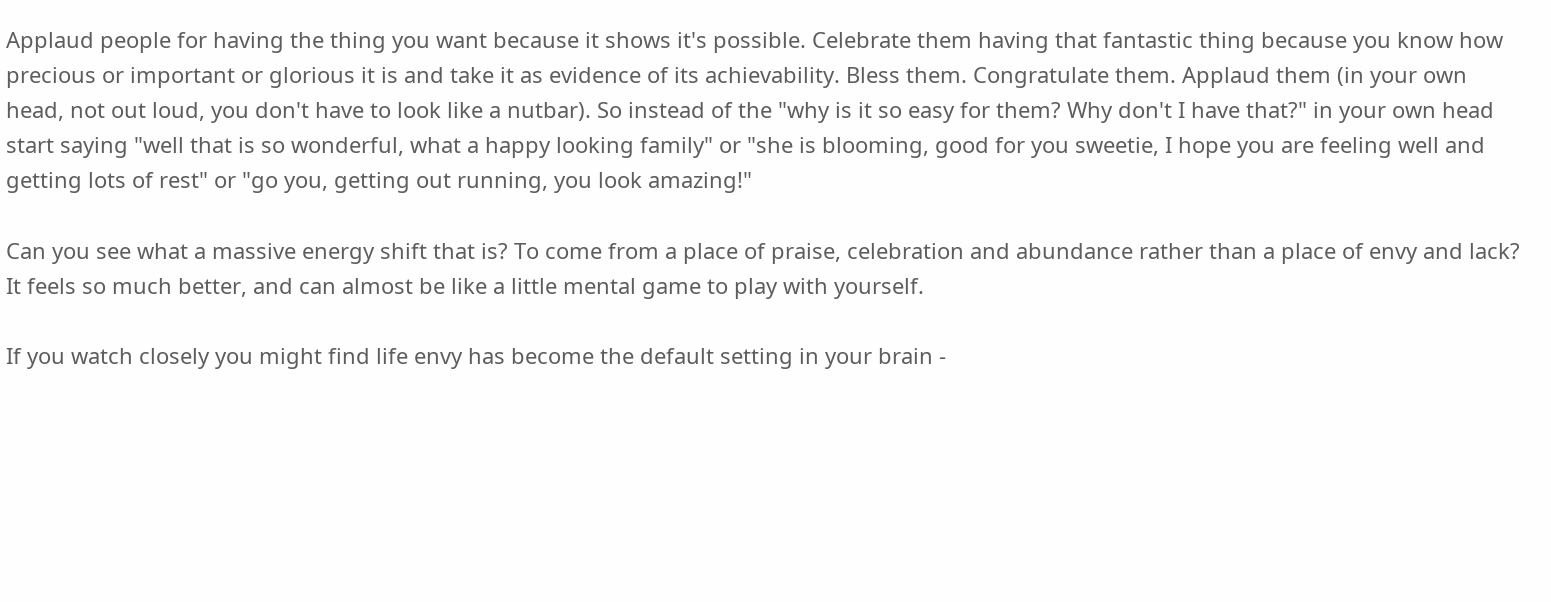Applaud people for having the thing you want because it shows it's possible. Celebrate them having that fantastic thing because you know how precious or important or glorious it is and take it as evidence of its achievability. Bless them. Congratulate them. Applaud them (in your own head, not out loud, you don't have to look like a nutbar). So instead of the "why is it so easy for them? Why don't I have that?" in your own head start saying "well that is so wonderful, what a happy looking family" or "she is blooming, good for you sweetie, I hope you are feeling well and getting lots of rest" or "go you, getting out running, you look amazing!"

Can you see what a massive energy shift that is? To come from a place of praise, celebration and abundance rather than a place of envy and lack? It feels so much better, and can almost be like a little mental game to play with yourself.

If you watch closely you might find life envy has become the default setting in your brain -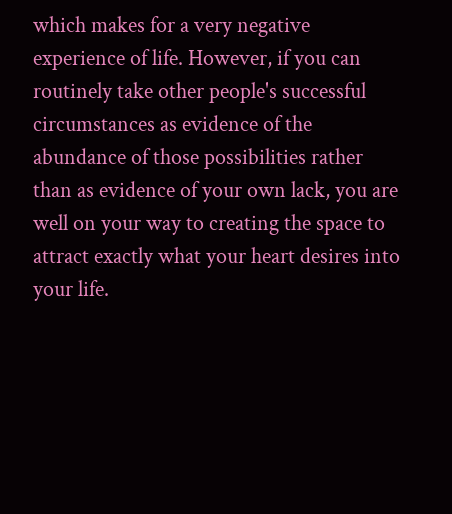which makes for a very negative experience of life. However, if you can routinely take other people's successful circumstances as evidence of the abundance of those possibilities rather than as evidence of your own lack, you are well on your way to creating the space to attract exactly what your heart desires into your life.